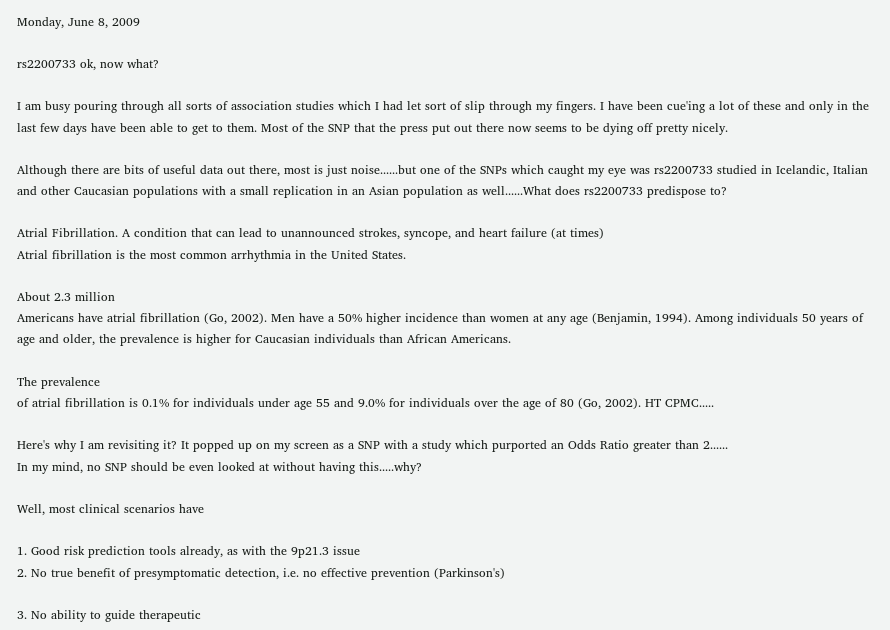Monday, June 8, 2009

rs2200733 ok, now what?

I am busy pouring through all sorts of association studies which I had let sort of slip through my fingers. I have been cue'ing a lot of these and only in the last few days have been able to get to them. Most of the SNP that the press put out there now seems to be dying off pretty nicely.

Although there are bits of useful data out there, most is just noise......but one of the SNPs which caught my eye was rs2200733 studied in Icelandic, Italian and other Caucasian populations with a small replication in an Asian population as well......What does rs2200733 predispose to?

Atrial Fibrillation. A condition that can lead to unannounced strokes, syncope, and heart failure (at times)
Atrial fibrillation is the most common arrhythmia in the United States.

About 2.3 million
Americans have atrial fibrillation (Go, 2002). Men have a 50% higher incidence than women at any age (Benjamin, 1994). Among individuals 50 years of age and older, the prevalence is higher for Caucasian individuals than African Americans.

The prevalence
of atrial fibrillation is 0.1% for individuals under age 55 and 9.0% for individuals over the age of 80 (Go, 2002). HT CPMC.....

Here's why I am revisiting it? It popped up on my screen as a SNP with a study which purported an Odds Ratio greater than 2......
In my mind, no SNP should be even looked at without having this.....why?

Well, most clinical scenarios have

1. Good risk prediction tools already, as with the 9p21.3 issue
2. No true benefit of presymptomatic detection, i.e. no effective prevention (Parkinson's)

3. No ability to guide therapeutic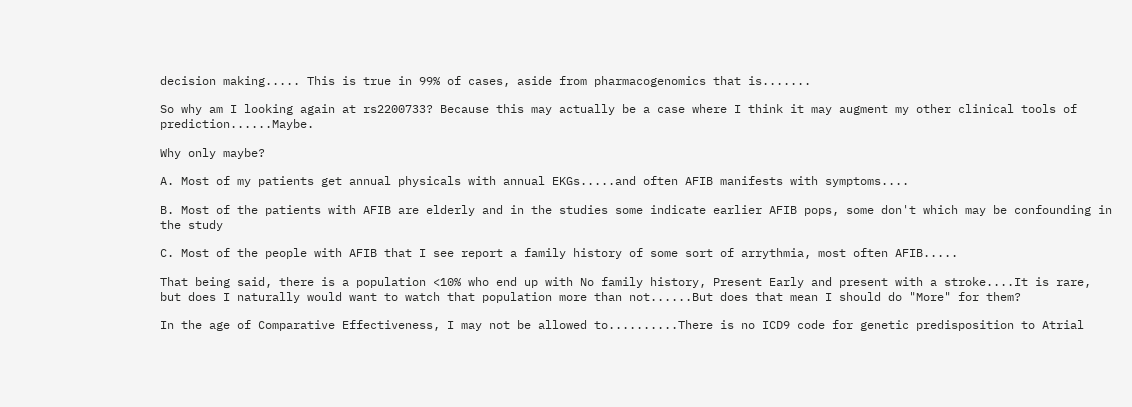decision making..... This is true in 99% of cases, aside from pharmacogenomics that is.......

So why am I looking again at rs2200733? Because this may actually be a case where I think it may augment my other clinical tools of prediction......Maybe.

Why only maybe?

A. Most of my patients get annual physicals with annual EKGs.....and often AFIB manifests with symptoms....

B. Most of the patients with AFIB are elderly and in the studies some indicate earlier AFIB pops, some don't which may be confounding in the study

C. Most of the people with AFIB that I see report a family history of some sort of arrythmia, most often AFIB.....

That being said, there is a population <10% who end up with No family history, Present Early and present with a stroke....It is rare, but does I naturally would want to watch that population more than not......But does that mean I should do "More" for them?

In the age of Comparative Effectiveness, I may not be allowed to..........There is no ICD9 code for genetic predisposition to Atrial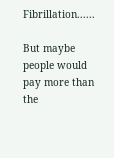Fibrillation......

But maybe people would pay more than the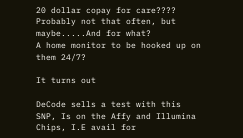20 dollar copay for care???? Probably not that often, but maybe.....And for what?
A home monitor to be hooked up on them 24/7?

It turns out

DeCode sells a test with this SNP, Is on the Affy and Illumina Chips, I.E avail for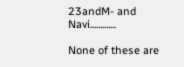23andM- and Navi.............

None of these are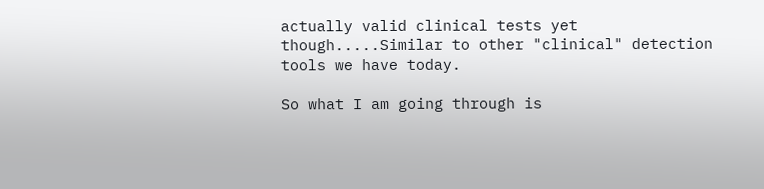actually valid clinical tests yet though.....Similar to other "clinical" detection tools we have today.

So what I am going through is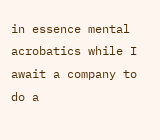in essence mental acrobatics while I await a company to do a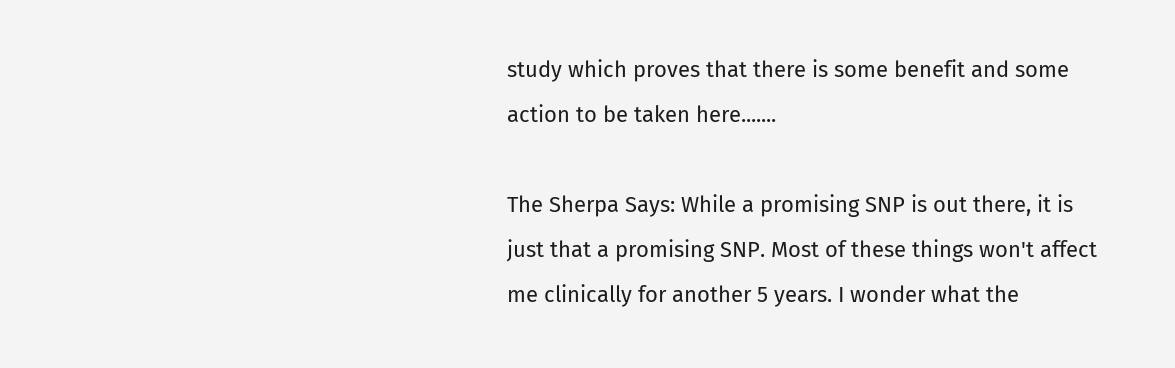study which proves that there is some benefit and some action to be taken here.......

The Sherpa Says: While a promising SNP is out there, it is just that a promising SNP. Most of these things won't affect me clinically for another 5 years. I wonder what the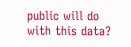public will do with this data?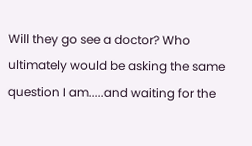Will they go see a doctor? Who ultimately would be asking the same question I am.....and waiting for the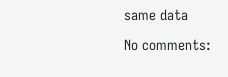same data

No comments: